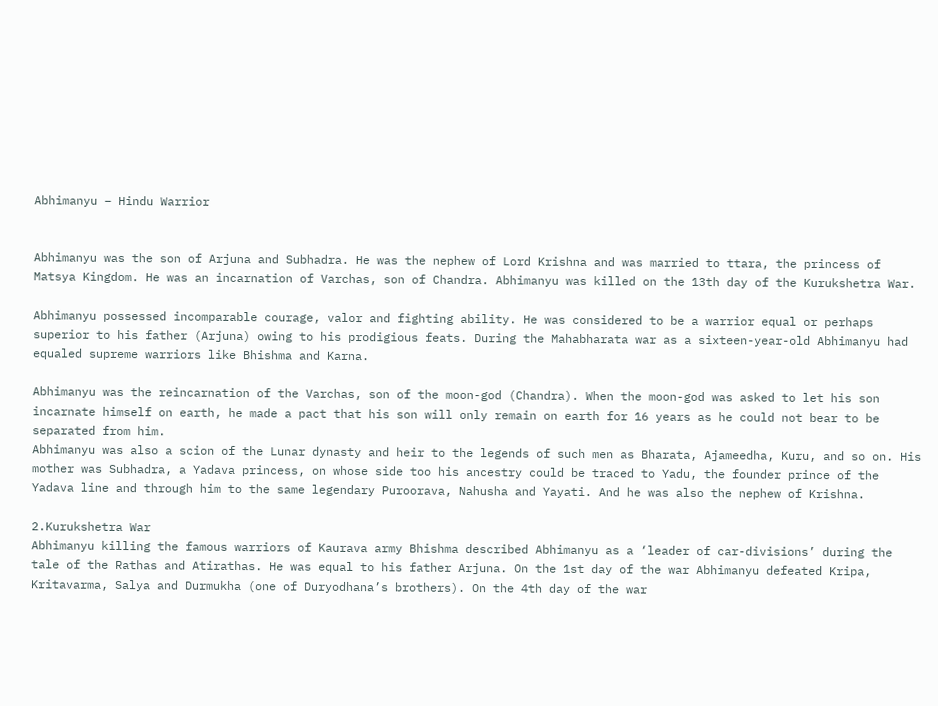Abhimanyu – Hindu Warrior


Abhimanyu was the son of Arjuna and Subhadra. He was the nephew of Lord Krishna and was married to ttara, the princess of Matsya Kingdom. He was an incarnation of Varchas, son of Chandra. Abhimanyu was killed on the 13th day of the Kurukshetra War.

Abhimanyu possessed incomparable courage, valor and fighting ability. He was considered to be a warrior equal or perhaps superior to his father (Arjuna) owing to his prodigious feats. During the Mahabharata war as a sixteen-year-old Abhimanyu had equaled supreme warriors like Bhishma and Karna.

Abhimanyu was the reincarnation of the Varchas, son of the moon-god (Chandra). When the moon-god was asked to let his son incarnate himself on earth, he made a pact that his son will only remain on earth for 16 years as he could not bear to be separated from him.
Abhimanyu was also a scion of the Lunar dynasty and heir to the legends of such men as Bharata, Ajameedha, Kuru, and so on. His mother was Subhadra, a Yadava princess, on whose side too his ancestry could be traced to Yadu, the founder prince of the Yadava line and through him to the same legendary Puroorava, Nahusha and Yayati. And he was also the nephew of Krishna.

2.Kurukshetra War
Abhimanyu killing the famous warriors of Kaurava army Bhishma described Abhimanyu as a ‘leader of car-divisions’ during the tale of the Rathas and Atirathas. He was equal to his father Arjuna. On the 1st day of the war Abhimanyu defeated Kripa, Kritavarma, Salya and Durmukha (one of Duryodhana’s brothers). On the 4th day of the war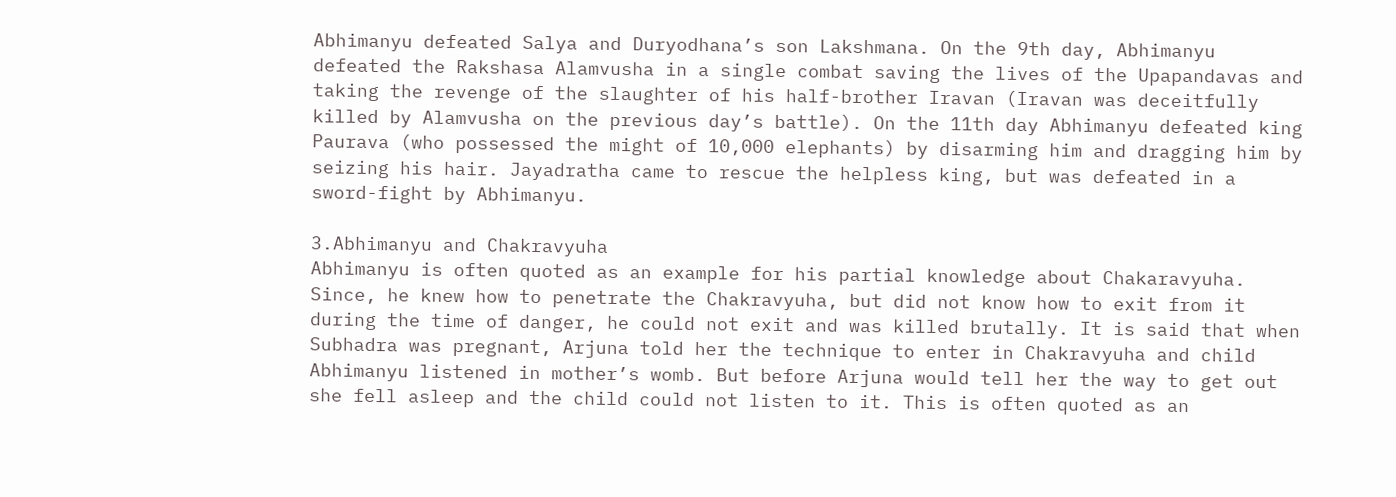Abhimanyu defeated Salya and Duryodhana’s son Lakshmana. On the 9th day, Abhimanyu defeated the Rakshasa Alamvusha in a single combat saving the lives of the Upapandavas and taking the revenge of the slaughter of his half-brother Iravan (Iravan was deceitfully killed by Alamvusha on the previous day’s battle). On the 11th day Abhimanyu defeated king Paurava (who possessed the might of 10,000 elephants) by disarming him and dragging him by seizing his hair. Jayadratha came to rescue the helpless king, but was defeated in a sword-fight by Abhimanyu.

3.Abhimanyu and Chakravyuha
Abhimanyu is often quoted as an example for his partial knowledge about Chakaravyuha. Since, he knew how to penetrate the Chakravyuha, but did not know how to exit from it during the time of danger, he could not exit and was killed brutally. It is said that when Subhadra was pregnant, Arjuna told her the technique to enter in Chakravyuha and child Abhimanyu listened in mother’s womb. But before Arjuna would tell her the way to get out she fell asleep and the child could not listen to it. This is often quoted as an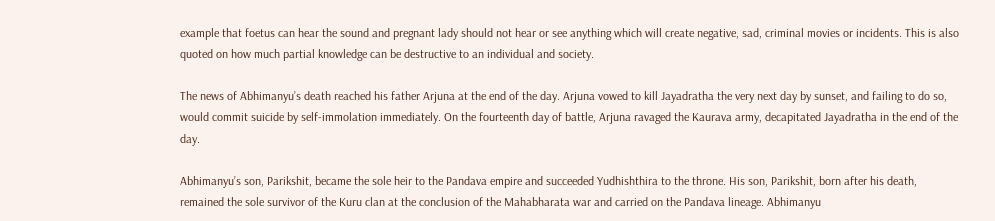example that foetus can hear the sound and pregnant lady should not hear or see anything which will create negative, sad, criminal movies or incidents. This is also quoted on how much partial knowledge can be destructive to an individual and society.

The news of Abhimanyu’s death reached his father Arjuna at the end of the day. Arjuna vowed to kill Jayadratha the very next day by sunset, and failing to do so, would commit suicide by self-immolation immediately. On the fourteenth day of battle, Arjuna ravaged the Kaurava army, decapitated Jayadratha in the end of the day.

Abhimanyu’s son, Parikshit, became the sole heir to the Pandava empire and succeeded Yudhishthira to the throne. His son, Parikshit, born after his death, remained the sole survivor of the Kuru clan at the conclusion of the Mahabharata war and carried on the Pandava lineage. Abhimanyu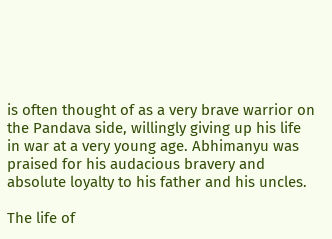is often thought of as a very brave warrior on the Pandava side, willingly giving up his life in war at a very young age. Abhimanyu was praised for his audacious bravery and absolute loyalty to his father and his uncles.

The life of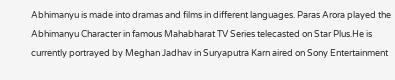Abhimanyu is made into dramas and films in different languages. Paras Arora played the Abhimanyu Character in famous Mahabharat TV Series telecasted on Star Plus.He is currently portrayed by Meghan Jadhav in Suryaputra Karn aired on Sony Entertainment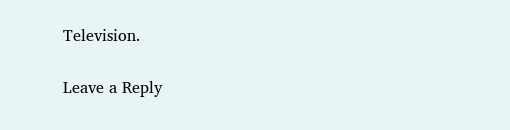Television.

Leave a Reply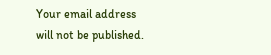Your email address will not be published.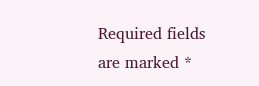Required fields are marked *